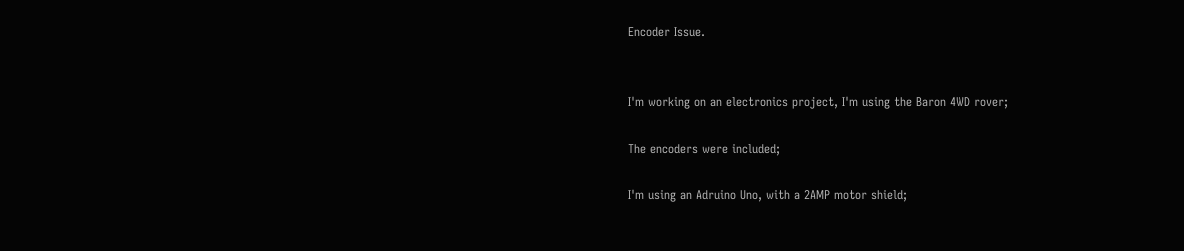Encoder Issue.


I'm working on an electronics project, I'm using the Baron 4WD rover;

The encoders were included;

I'm using an Adruino Uno, with a 2AMP motor shield;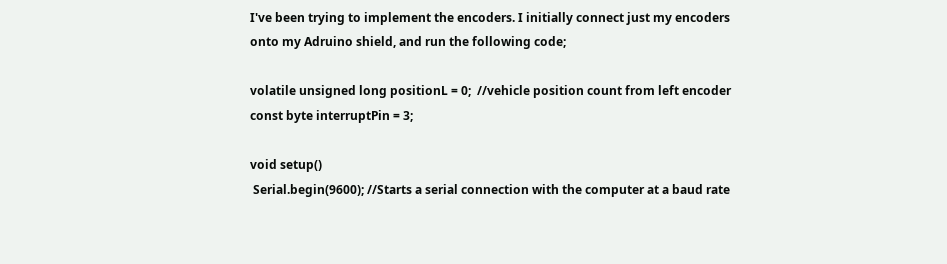I've been trying to implement the encoders. I initially connect just my encoders onto my Adruino shield, and run the following code;

volatile unsigned long positionL = 0;  //vehicle position count from left encoder
const byte interruptPin = 3;

void setup()
 Serial.begin(9600); //Starts a serial connection with the computer at a baud rate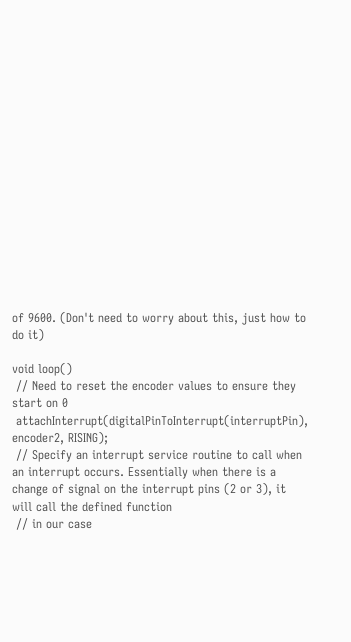of 9600. (Don't need to worry about this, just how to do it)

void loop()
 // Need to reset the encoder values to ensure they start on 0
 attachInterrupt(digitalPinToInterrupt(interruptPin), encoder2, RISING);
 // Specify an interrupt service routine to call when an interrupt occurs. Essentially when there is a change of signal on the interrupt pins (2 or 3), it will call the defined function
 // in our case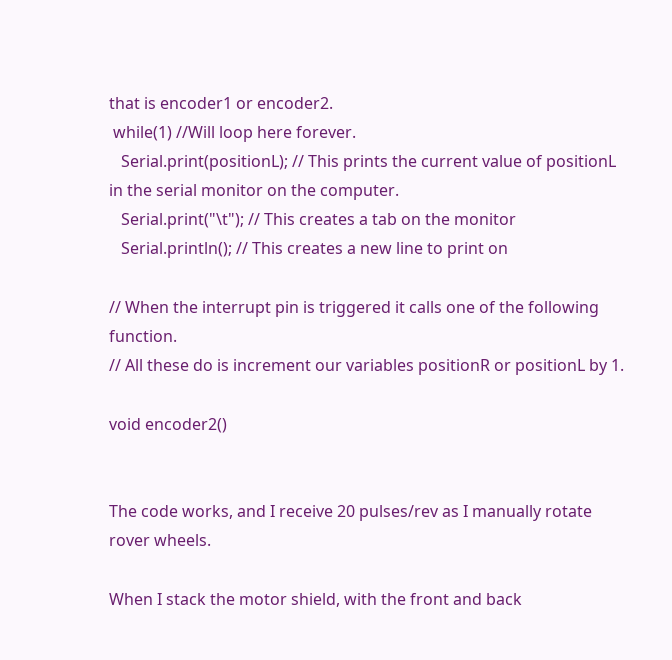that is encoder1 or encoder2.
 while(1) //Will loop here forever.
   Serial.print(positionL); // This prints the current value of positionL in the serial monitor on the computer.
   Serial.print("\t"); // This creates a tab on the monitor
   Serial.println(); // This creates a new line to print on

// When the interrupt pin is triggered it calls one of the following function.
// All these do is increment our variables positionR or positionL by 1.

void encoder2()


The code works, and I receive 20 pulses/rev as I manually rotate rover wheels.

When I stack the motor shield, with the front and back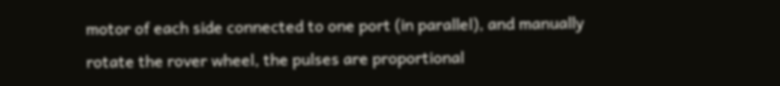motor of each side connected to one port (in parallel), and manually rotate the rover wheel, the pulses are proportional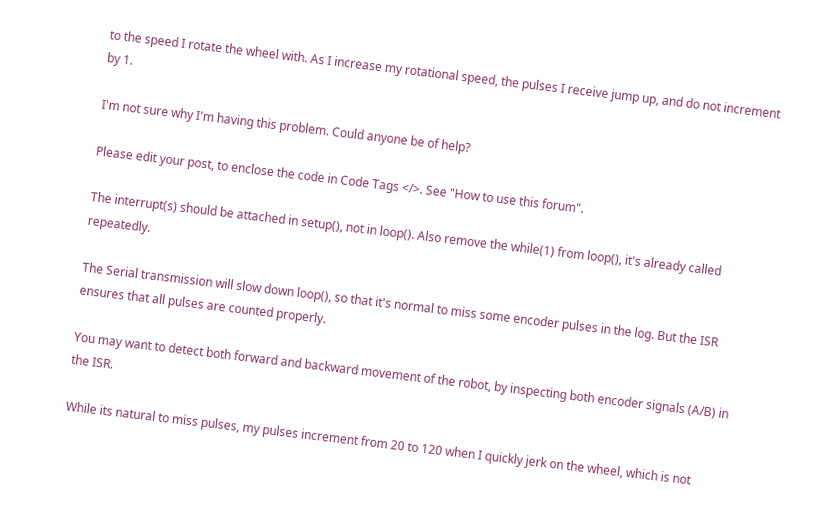to the speed I rotate the wheel with. As I increase my rotational speed, the pulses I receive jump up, and do not increment by 1.

I'm not sure why I'm having this problem. Could anyone be of help?

Please edit your post, to enclose the code in Code Tags </>. See "How to use this forum".

The interrupt(s) should be attached in setup(), not in loop(). Also remove the while(1) from loop(), it's already called repeatedly.

The Serial transmission will slow down loop(), so that it's normal to miss some encoder pulses in the log. But the ISR ensures that all pulses are counted properly.

You may want to detect both forward and backward movement of the robot, by inspecting both encoder signals (A/B) in the ISR.

While its natural to miss pulses, my pulses increment from 20 to 120 when I quickly jerk on the wheel, which is not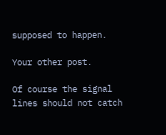supposed to happen.

Your other post.

Of course the signal lines should not catch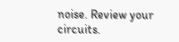noise. Review your circuits.